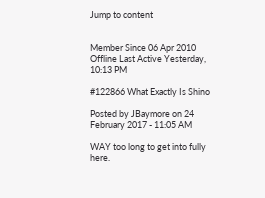Jump to content


Member Since 06 Apr 2010
Offline Last Active Yesterday, 10:13 PM

#122866 What Exactly Is Shino

Posted by JBaymore on 24 February 2017 - 11:05 AM

WAY too long to get into fully here.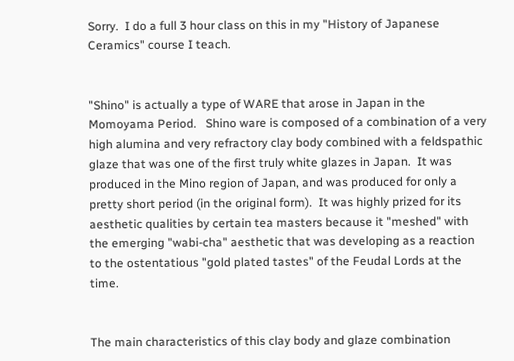Sorry.  I do a full 3 hour class on this in my "History of Japanese Ceramics" course I teach.


"Shino" is actually a type of WARE that arose in Japan in the Momoyama Period.   Shino ware is composed of a combination of a very high alumina and very refractory clay body combined with a feldspathic glaze that was one of the first truly white glazes in Japan.  It was produced in the Mino region of Japan, and was produced for only a pretty short period (in the original form).  It was highly prized for its aesthetic qualities by certain tea masters because it "meshed" with the emerging "wabi-cha" aesthetic that was developing as a reaction to the ostentatious "gold plated tastes" of the Feudal Lords at the time.


The main characteristics of this clay body and glaze combination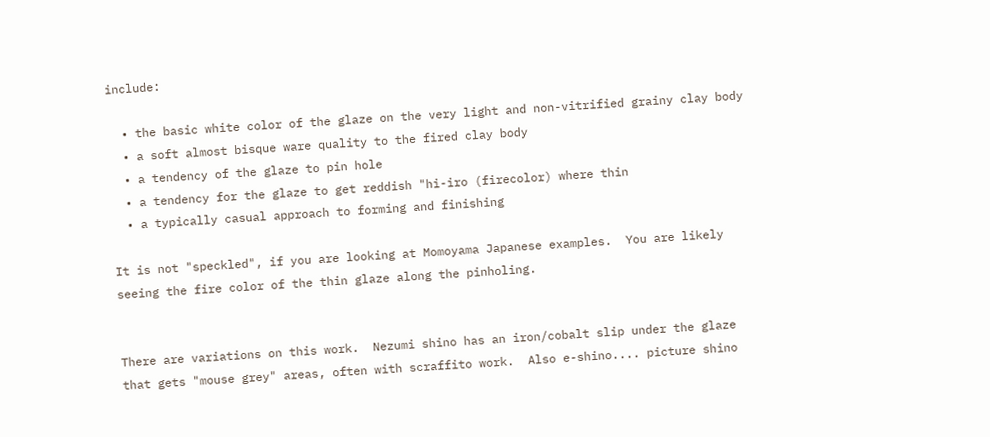include:

  • the basic white color of the glaze on the very light and non-vitrified grainy clay body
  • a soft almost bisque ware quality to the fired clay body
  • a tendency of the glaze to pin hole
  • a tendency for the glaze to get reddish "hi-iro (firecolor) where thin
  • a typically casual approach to forming and finishing

It is not "speckled", if you are looking at Momoyama Japanese examples.  You are likely seeing the fire color of the thin glaze along the pinholing.


There are variations on this work.  Nezumi shino has an iron/cobalt slip under the glaze that gets "mouse grey" areas, often with scraffito work.  Also e-shino.... picture shino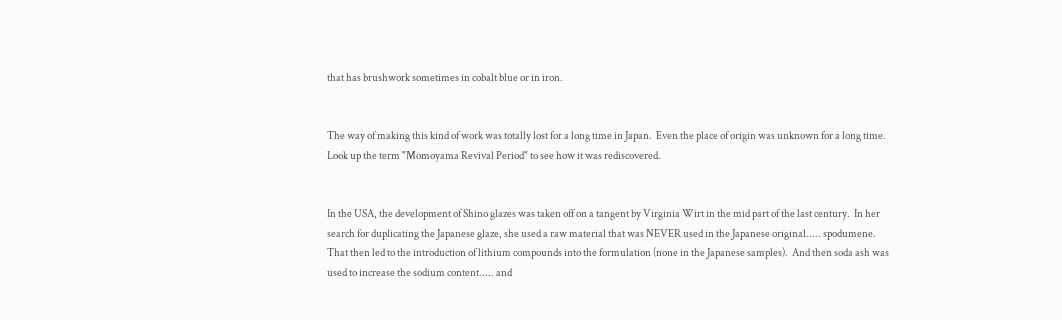that has brushwork sometimes in cobalt blue or in iron.


The way of making this kind of work was totally lost for a long time in Japan.  Even the place of origin was unknown for a long time.  Look up the term "Momoyama Revival Period" to see how it was rediscovered.


In the USA, the development of Shino glazes was taken off on a tangent by Virginia Wirt in the mid part of the last century.  In her search for duplicating the Japanese glaze, she used a raw material that was NEVER used in the Japanese original..... spodumene.  That then led to the introduction of lithium compounds into the formulation (none in the Japanese samples).  And then soda ash was used to increase the sodium content..... and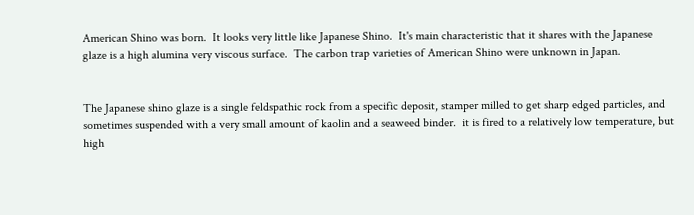American Shino was born.  It looks very little like Japanese Shino.  It's main characteristic that it shares with the Japanese glaze is a high alumina very viscous surface.  The carbon trap varieties of American Shino were unknown in Japan.


The Japanese shino glaze is a single feldspathic rock from a specific deposit, stamper milled to get sharp edged particles, and sometimes suspended with a very small amount of kaolin and a seaweed binder.  it is fired to a relatively low temperature, but high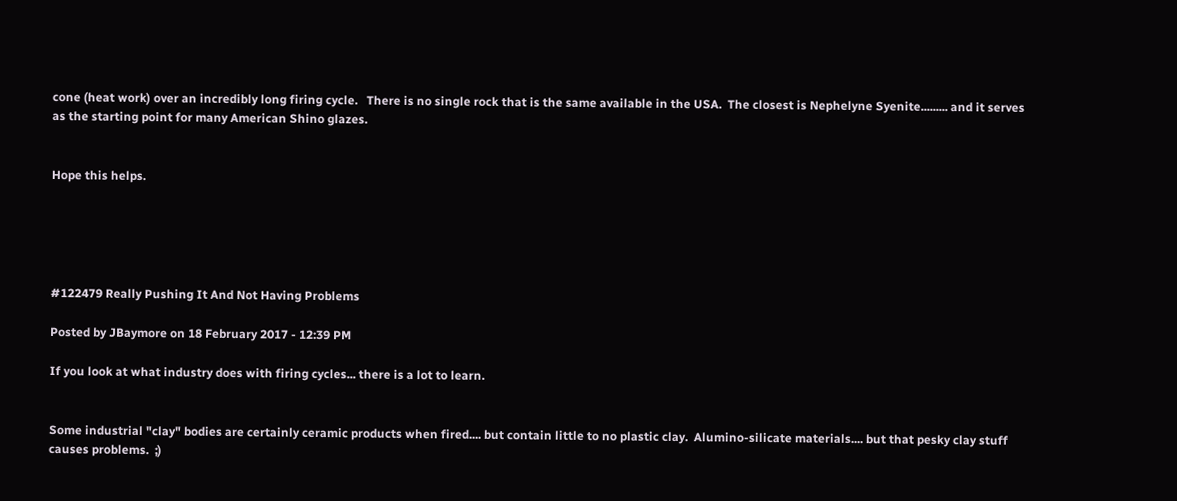cone (heat work) over an incredibly long firing cycle.   There is no single rock that is the same available in the USA.  The closest is Nephelyne Syenite......... and it serves as the starting point for many American Shino glazes.


Hope this helps.





#122479 Really Pushing It And Not Having Problems

Posted by JBaymore on 18 February 2017 - 12:39 PM

If you look at what industry does with firing cycles... there is a lot to learn.


Some industrial "clay" bodies are certainly ceramic products when fired.... but contain little to no plastic clay.  Alumino-silicate materials.... but that pesky clay stuff causes problems.  ;)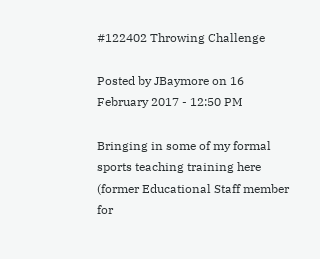#122402 Throwing Challenge

Posted by JBaymore on 16 February 2017 - 12:50 PM

Bringing in some of my formal sports teaching training here (former Educational Staff member for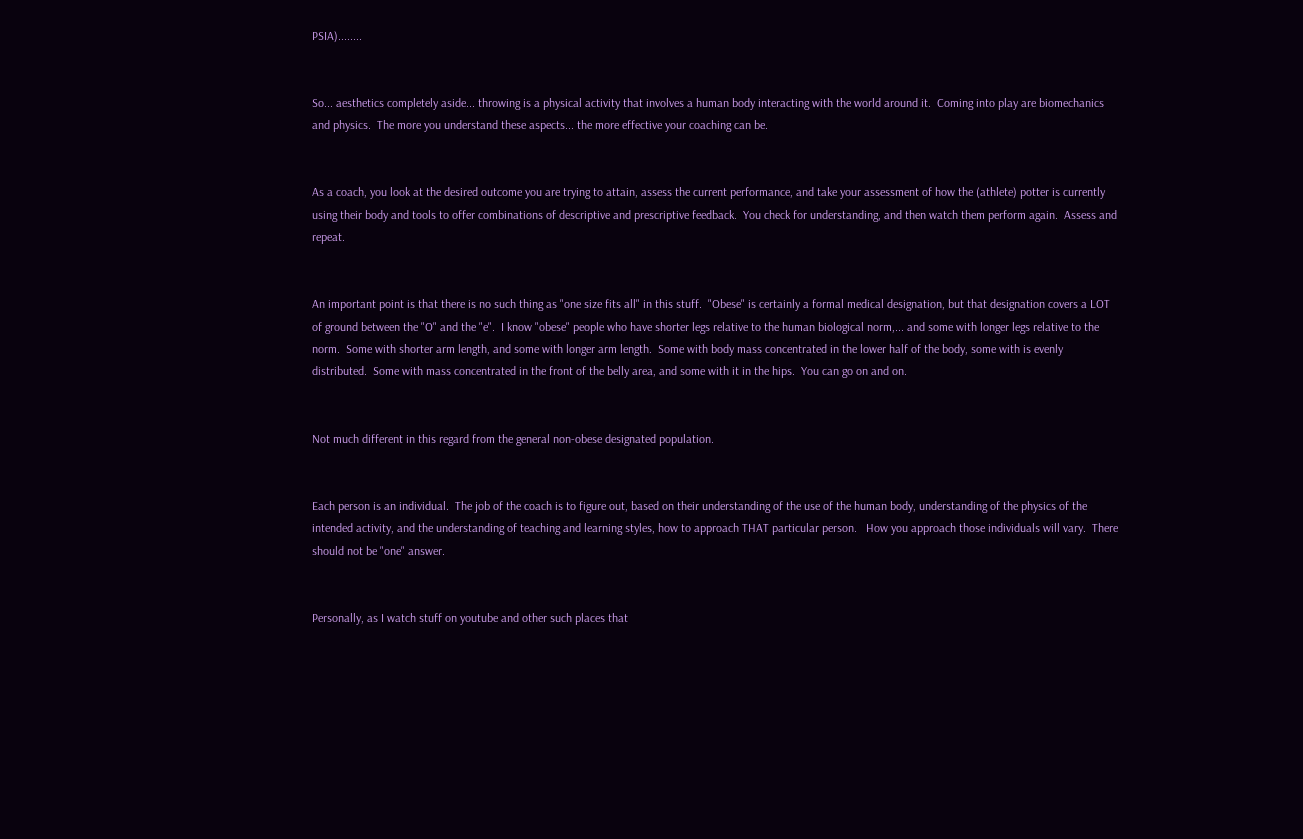PSIA)........


So... aesthetics completely aside... throwing is a physical activity that involves a human body interacting with the world around it.  Coming into play are biomechanics and physics.  The more you understand these aspects... the more effective your coaching can be.


As a coach, you look at the desired outcome you are trying to attain, assess the current performance, and take your assessment of how the (athlete) potter is currently using their body and tools to offer combinations of descriptive and prescriptive feedback.  You check for understanding, and then watch them perform again.  Assess and repeat.


An important point is that there is no such thing as "one size fits all" in this stuff.  "Obese" is certainly a formal medical designation, but that designation covers a LOT of ground between the "O" and the "e".  I know "obese" people who have shorter legs relative to the human biological norm,... and some with longer legs relative to the norm.  Some with shorter arm length, and some with longer arm length.  Some with body mass concentrated in the lower half of the body, some with is evenly distributed.  Some with mass concentrated in the front of the belly area, and some with it in the hips.  You can go on and on.


Not much different in this regard from the general non-obese designated population.


Each person is an individual.  The job of the coach is to figure out, based on their understanding of the use of the human body, understanding of the physics of the intended activity, and the understanding of teaching and learning styles, how to approach THAT particular person.   How you approach those individuals will vary.  There should not be "one" answer.


Personally, as I watch stuff on youtube and other such places that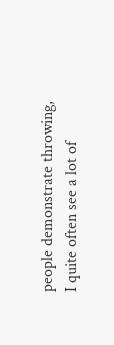people demonstrate throwing, I quite often see a lot of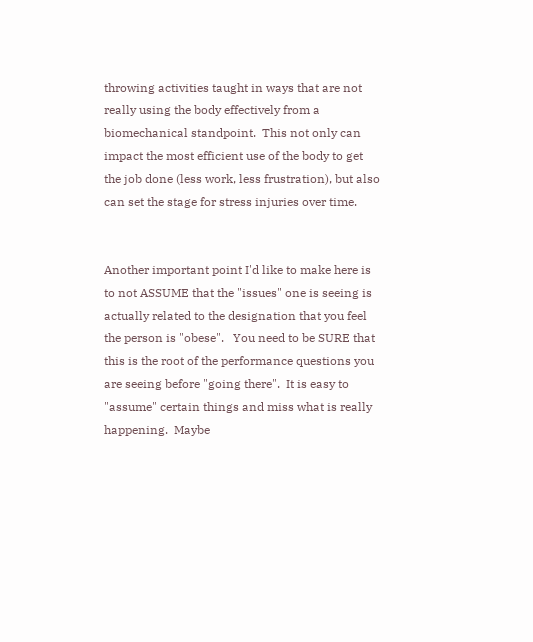throwing activities taught in ways that are not really using the body effectively from a biomechanical standpoint.  This not only can impact the most efficient use of the body to get the job done (less work, less frustration), but also can set the stage for stress injuries over time.


Another important point I'd like to make here is to not ASSUME that the "issues" one is seeing is actually related to the designation that you feel the person is "obese".   You need to be SURE that this is the root of the performance questions you are seeing before "going there".  It is easy to "assume" certain things and miss what is really happening.  Maybe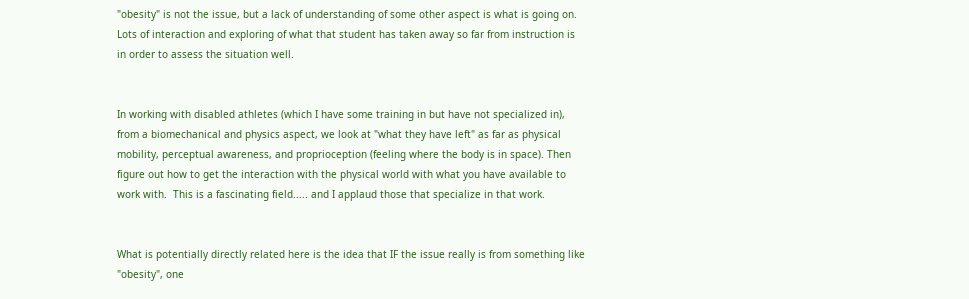"obesity" is not the issue, but a lack of understanding of some other aspect is what is going on.  Lots of interaction and exploring of what that student has taken away so far from instruction is in order to assess the situation well.


In working with disabled athletes (which I have some training in but have not specialized in), from a biomechanical and physics aspect, we look at "what they have left" as far as physical mobility, perceptual awareness, and proprioception (feeling where the body is in space). Then figure out how to get the interaction with the physical world with what you have available to work with.  This is a fascinating field..... and I applaud those that specialize in that work.


What is potentially directly related here is the idea that IF the issue really is from something like "obesity", one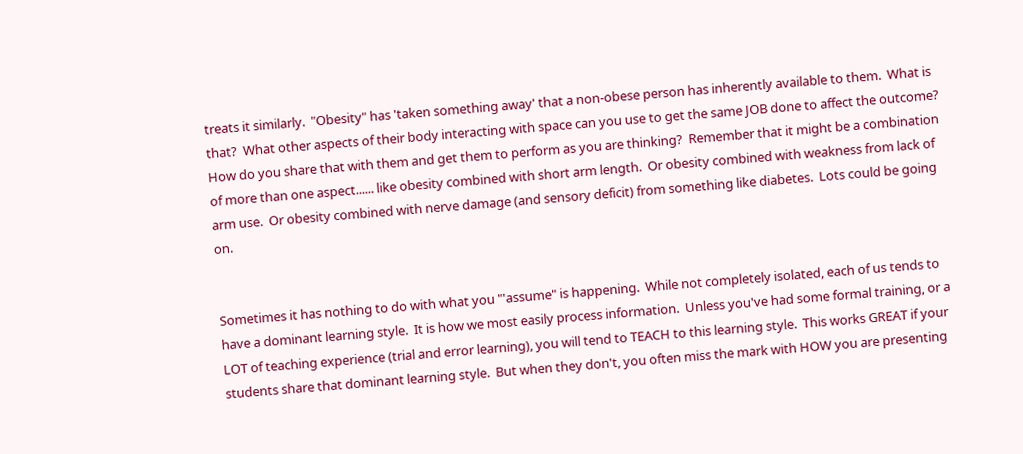treats it similarly.  "Obesity" has 'taken something away' that a non-obese person has inherently available to them.  What is that?  What other aspects of their body interacting with space can you use to get the same JOB done to affect the outcome?  How do you share that with them and get them to perform as you are thinking?  Remember that it might be a combination of more than one aspect...... like obesity combined with short arm length.  Or obesity combined with weakness from lack of arm use.  Or obesity combined with nerve damage (and sensory deficit) from something like diabetes.  Lots could be going on.


Sometimes it has nothing to do with what you "'assume" is happening.  While not completely isolated, each of us tends to have a dominant learning style.  It is how we most easily process information.  Unless you've had some formal training, or a LOT of teaching experience (trial and error learning), you will tend to TEACH to this learning style.  This works GREAT if your students share that dominant learning style.  But when they don't, you often miss the mark with HOW you are presenting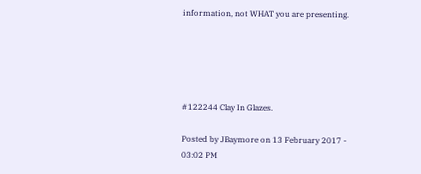information, not WHAT you are presenting.





#122244 Clay In Glazes.

Posted by JBaymore on 13 February 2017 - 03:02 PM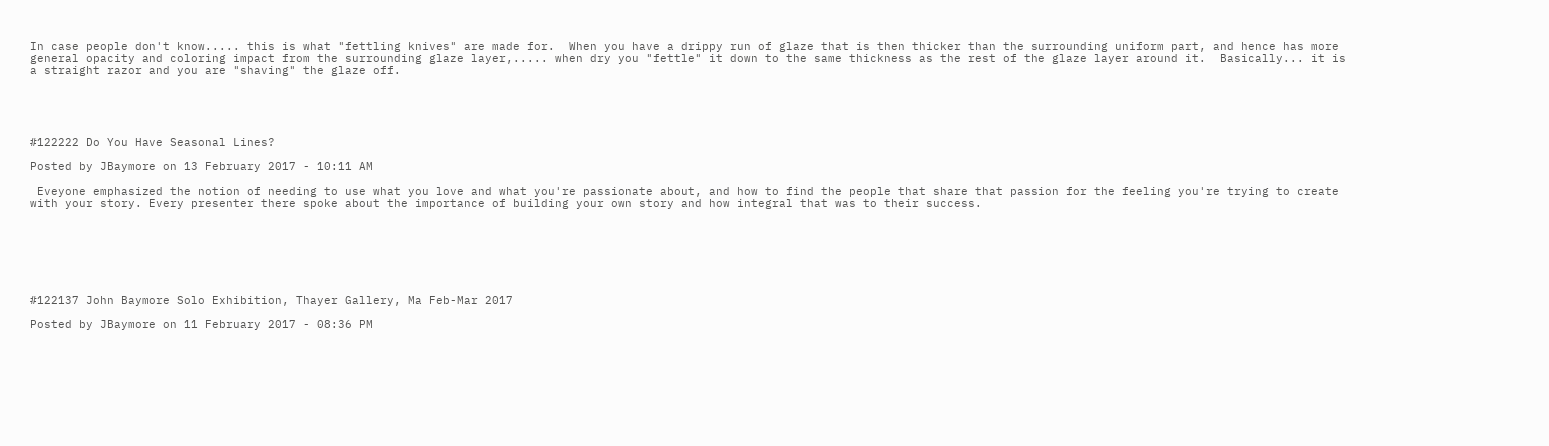In case people don't know..... this is what "fettling knives" are made for.  When you have a drippy run of glaze that is then thicker than the surrounding uniform part, and hence has more general opacity and coloring impact from the surrounding glaze layer,..... when dry you "fettle" it down to the same thickness as the rest of the glaze layer around it.  Basically... it is a straight razor and you are "shaving" the glaze off.





#122222 Do You Have Seasonal Lines?

Posted by JBaymore on 13 February 2017 - 10:11 AM

 Eveyone emphasized the notion of needing to use what you love and what you're passionate about, and how to find the people that share that passion for the feeling you're trying to create with your story. Every presenter there spoke about the importance of building your own story and how integral that was to their success.







#122137 John Baymore Solo Exhibition, Thayer Gallery, Ma Feb-Mar 2017

Posted by JBaymore on 11 February 2017 - 08:36 PM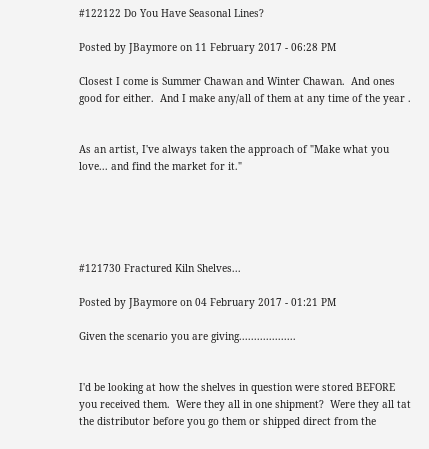#122122 Do You Have Seasonal Lines?

Posted by JBaymore on 11 February 2017 - 06:28 PM

Closest I come is Summer Chawan and Winter Chawan.  And ones good for either.  And I make any/all of them at any time of the year .


As an artist, I've always taken the approach of "Make what you love... and find the market for it."





#121730 Fractured Kiln Shelves...

Posted by JBaymore on 04 February 2017 - 01:21 PM

Given the scenario you are giving...................


I'd be looking at how the shelves in question were stored BEFORE you received them.  Were they all in one shipment?  Were they all tat the distributor before you go them or shipped direct from the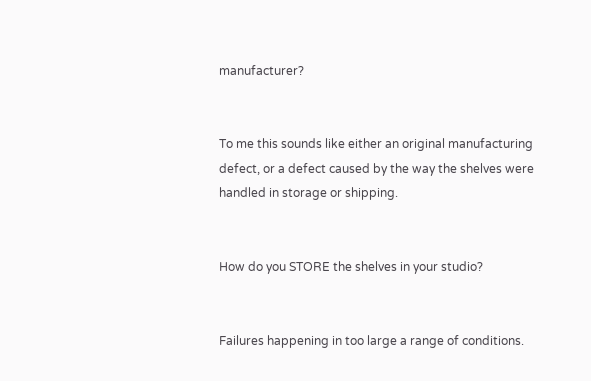manufacturer?


To me this sounds like either an original manufacturing defect, or a defect caused by the way the shelves were handled in storage or shipping.


How do you STORE the shelves in your studio?


Failures happening in too large a range of conditions.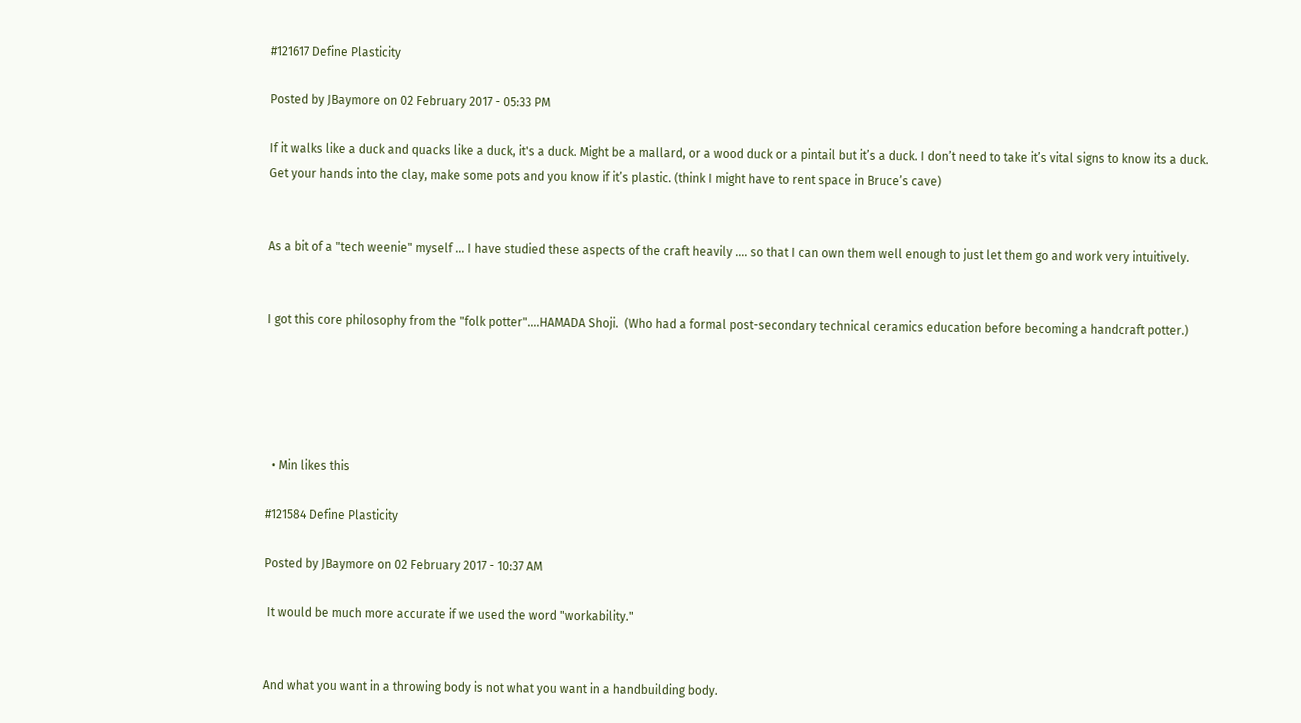#121617 Define Plasticity

Posted by JBaymore on 02 February 2017 - 05:33 PM

If it walks like a duck and quacks like a duck, it's a duck. Might be a mallard, or a wood duck or a pintail but it’s a duck. I don’t need to take it’s vital signs to know its a duck. Get your hands into the clay, make some pots and you know if it’s plastic. (think I might have to rent space in Bruce’s cave)


As a bit of a "tech weenie" myself ... I have studied these aspects of the craft heavily .... so that I can own them well enough to just let them go and work very intuitively.


I got this core philosophy from the "folk potter"....HAMADA Shoji.  (Who had a formal post-secondary technical ceramics education before becoming a handcraft potter.)





  • Min likes this

#121584 Define Plasticity

Posted by JBaymore on 02 February 2017 - 10:37 AM

 It would be much more accurate if we used the word "workability."


And what you want in a throwing body is not what you want in a handbuilding body.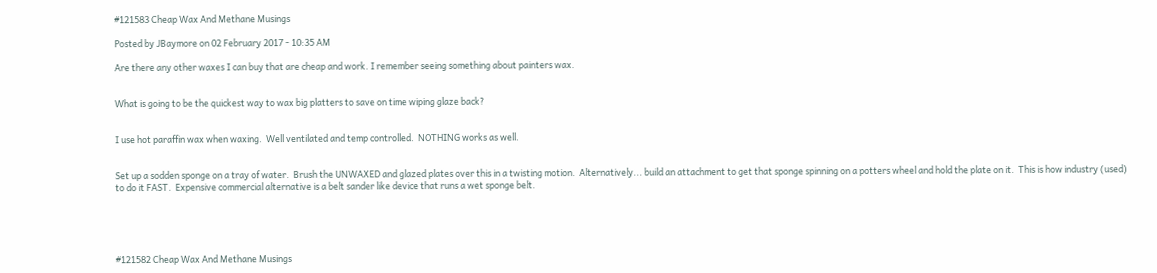#121583 Cheap Wax And Methane Musings

Posted by JBaymore on 02 February 2017 - 10:35 AM

Are there any other waxes I can buy that are cheap and work. I remember seeing something about painters wax.


What is going to be the quickest way to wax big platters to save on time wiping glaze back?


I use hot paraffin wax when waxing.  Well ventilated and temp controlled.  NOTHING works as well.


Set up a sodden sponge on a tray of water.  Brush the UNWAXED and glazed plates over this in a twisting motion.  Alternatively... build an attachment to get that sponge spinning on a potters wheel and hold the plate on it.  This is how industry (used) to do it FAST.  Expensive commercial alternative is a belt sander like device that runs a wet sponge belt.





#121582 Cheap Wax And Methane Musings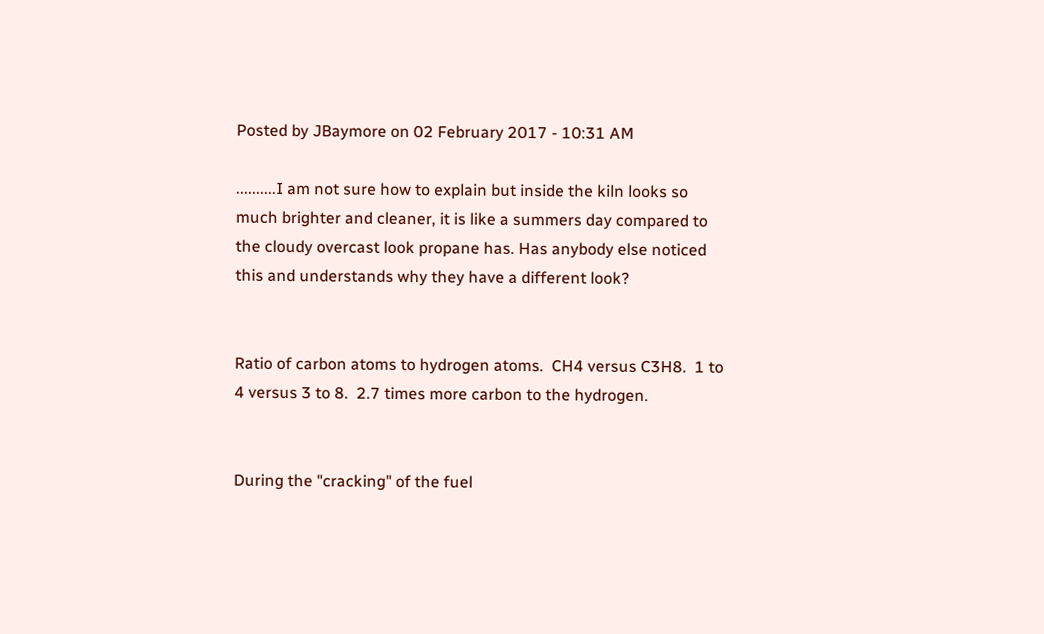Posted by JBaymore on 02 February 2017 - 10:31 AM

..........I am not sure how to explain but inside the kiln looks so much brighter and cleaner, it is like a summers day compared to the cloudy overcast look propane has. Has anybody else noticed this and understands why they have a different look?


Ratio of carbon atoms to hydrogen atoms.  CH4 versus C3H8.  1 to 4 versus 3 to 8.  2.7 times more carbon to the hydrogen.


During the "cracking" of the fuel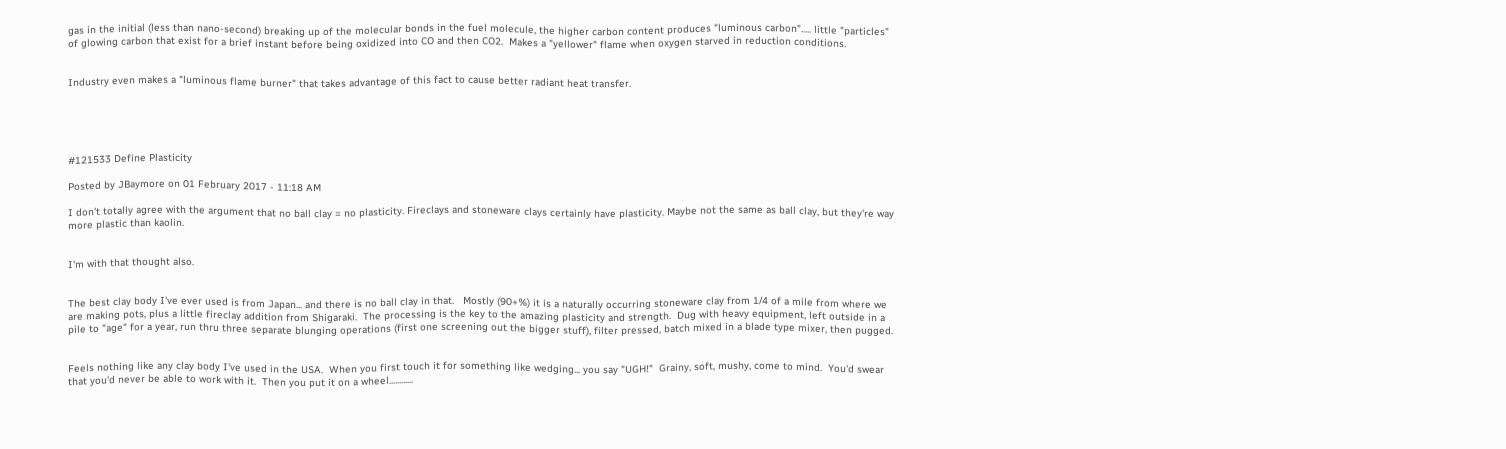gas in the initial (less than nano-second) breaking up of the molecular bonds in the fuel molecule, the higher carbon content produces "luminous carbon"..... little "particles" of glowing carbon that exist for a brief instant before being oxidized into CO and then CO2.  Makes a "yellower" flame when oxygen starved in reduction conditions.


Industry even makes a "luminous flame burner" that takes advantage of this fact to cause better radiant heat transfer.





#121533 Define Plasticity

Posted by JBaymore on 01 February 2017 - 11:18 AM

I don't totally agree with the argument that no ball clay = no plasticity. Fireclays and stoneware clays certainly have plasticity. Maybe not the same as ball clay, but they're way more plastic than kaolin.


I'm with that thought also.


The best clay body I've ever used is from Japan... and there is no ball clay in that.   Mostly (90+%) it is a naturally occurring stoneware clay from 1/4 of a mile from where we are making pots, plus a little fireclay addition from Shigaraki.  The processing is the key to the amazing plasticity and strength.  Dug with heavy equipment, left outside in a pile to "age" for a year, run thru three separate blunging operations (first one screening out the bigger stuff), filter pressed, batch mixed in a blade type mixer, then pugged.


Feels nothing like any clay body I've used in the USA.  When you first touch it for something like wedging... you say "UGH!"  Grainy, soft, mushy, come to mind.  You'd swear that you'd never be able to work with it.  Then you put it on a wheel............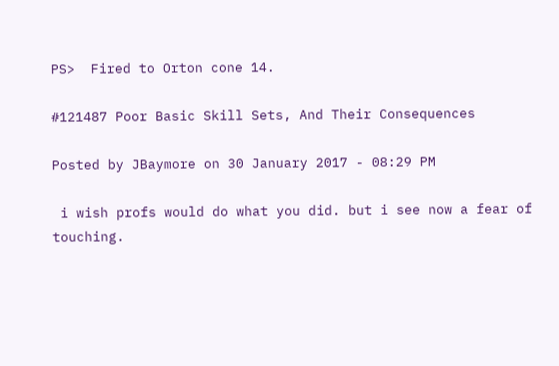PS>  Fired to Orton cone 14.

#121487 Poor Basic Skill Sets, And Their Consequences

Posted by JBaymore on 30 January 2017 - 08:29 PM

 i wish profs would do what you did. but i see now a fear of touching.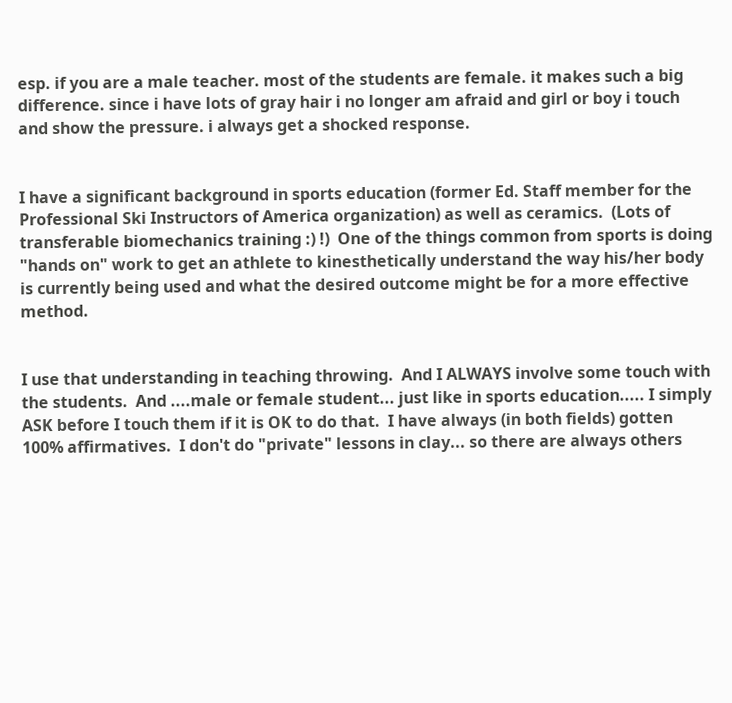esp. if you are a male teacher. most of the students are female. it makes such a big difference. since i have lots of gray hair i no longer am afraid and girl or boy i touch and show the pressure. i always get a shocked response.


I have a significant background in sports education (former Ed. Staff member for the Professional Ski Instructors of America organization) as well as ceramics.  (Lots of transferable biomechanics training :) !)  One of the things common from sports is doing "hands on" work to get an athlete to kinesthetically understand the way his/her body is currently being used and what the desired outcome might be for a more effective method.


I use that understanding in teaching throwing.  And I ALWAYS involve some touch with the students.  And ....male or female student... just like in sports education..... I simply ASK before I touch them if it is OK to do that.  I have always (in both fields) gotten 100% affirmatives.  I don't do "private" lessons in clay... so there are always others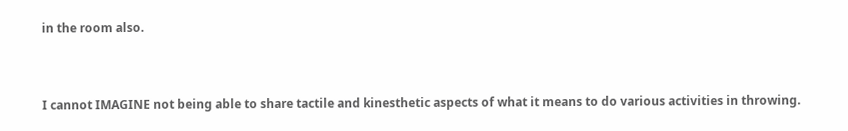in the room also.


I cannot IMAGINE not being able to share tactile and kinesthetic aspects of what it means to do various activities in throwing.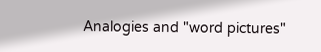Analogies and "word pictures"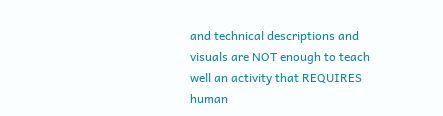and technical descriptions and visuals are NOT enough to teach well an activity that REQUIRES human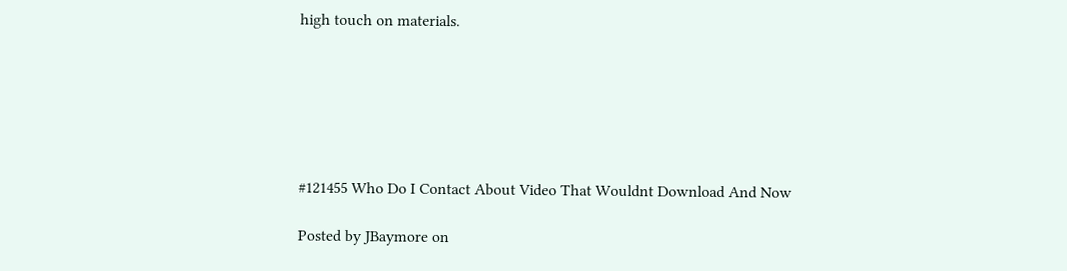high touch on materials.






#121455 Who Do I Contact About Video That Wouldnt Download And Now

Posted by JBaymore on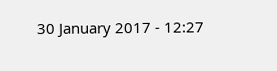30 January 2017 - 12:27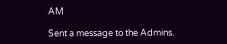AM

Sent a message to the Admins.